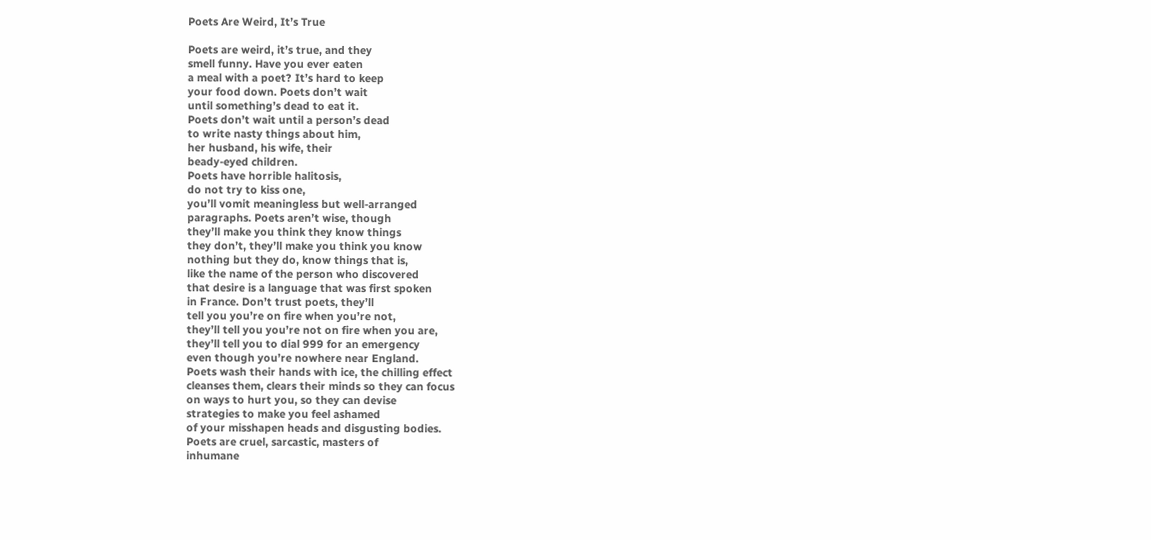Poets Are Weird, It’s True

Poets are weird, it’s true, and they
smell funny. Have you ever eaten
a meal with a poet? It’s hard to keep
your food down. Poets don’t wait
until something’s dead to eat it.
Poets don’t wait until a person’s dead
to write nasty things about him,
her husband, his wife, their
beady-eyed children.
Poets have horrible halitosis,
do not try to kiss one,
you’ll vomit meaningless but well-arranged
paragraphs. Poets aren’t wise, though
they’ll make you think they know things
they don’t, they’ll make you think you know
nothing but they do, know things that is,
like the name of the person who discovered
that desire is a language that was first spoken
in France. Don’t trust poets, they’ll
tell you you’re on fire when you’re not,
they’ll tell you you’re not on fire when you are,
they’ll tell you to dial 999 for an emergency
even though you’re nowhere near England.
Poets wash their hands with ice, the chilling effect
cleanses them, clears their minds so they can focus
on ways to hurt you, so they can devise
strategies to make you feel ashamed
of your misshapen heads and disgusting bodies.
Poets are cruel, sarcastic, masters of
inhumane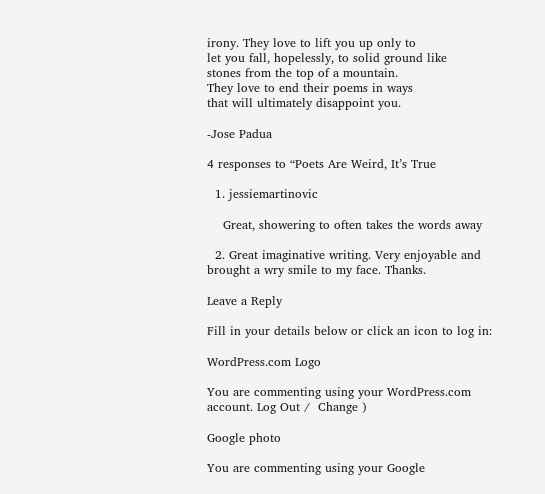irony. They love to lift you up only to
let you fall, hopelessly, to solid ground like
stones from the top of a mountain.
They love to end their poems in ways
that will ultimately disappoint you.

-Jose Padua

4 responses to “Poets Are Weird, It’s True

  1. jessiemartinovic

    Great, showering to often takes the words away

  2. Great imaginative writing. Very enjoyable and brought a wry smile to my face. Thanks.

Leave a Reply

Fill in your details below or click an icon to log in:

WordPress.com Logo

You are commenting using your WordPress.com account. Log Out /  Change )

Google photo

You are commenting using your Google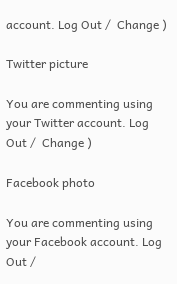account. Log Out /  Change )

Twitter picture

You are commenting using your Twitter account. Log Out /  Change )

Facebook photo

You are commenting using your Facebook account. Log Out /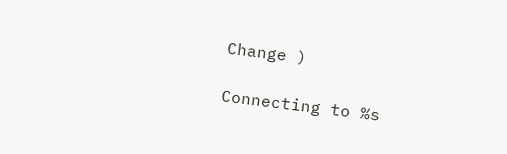Change )

Connecting to %s